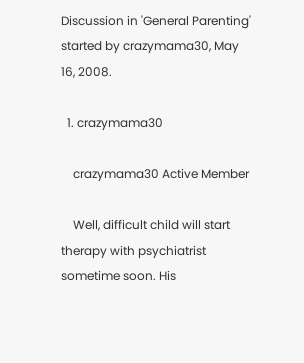Discussion in 'General Parenting' started by crazymama30, May 16, 2008.

  1. crazymama30

    crazymama30 Active Member

    Well, difficult child will start therapy with psychiatrist sometime soon. His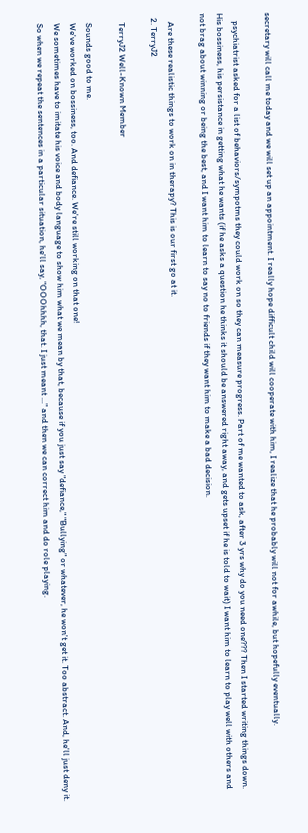secretary will call me today and we will set up an appointment. I really hope difficult child will cooperate with him, I realize that he probably will not for awhile, but hopefully eventually.

    psychiatrist asked for a list of behaviors/sympotms they could work on so they can measure progress. Part of me wanted to ask, after 3 yrs why do you need one??? Then I started writing things down. His bossiness, his persistance in getting what he wants (if he asks a question he thinks it should be answered right away, and gets upset if he is told to wait) I want him to learn to play well with others and not brag about winning or being the best, and I want him to learn to say no to friends if they want him to make a bad decision.

    Are these realistic things to work on in therapy? This is our first go at it.
  2. TerryJ2

    TerryJ2 Well-Known Member

    Sounds good to me.
    We've worked on bossiness, too. And defiance. We're still working on that one!
    We sometimes have to imitate his voice and body language to show him what we mean by that, because if you just say "defiance," "Bullying" or whatever, he won't get it. Too abstract. And, he'll just deny it.
    So when we repeat the sentences in a particular situation, he'll say, "OOOhhhh, that. I just meant ..." and then we can correct him and do role playing.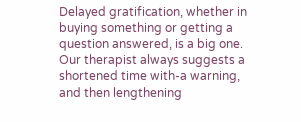Delayed gratification, whether in buying something or getting a question answered, is a big one. Our therapist always suggests a shortened time with-a warning, and then lengthening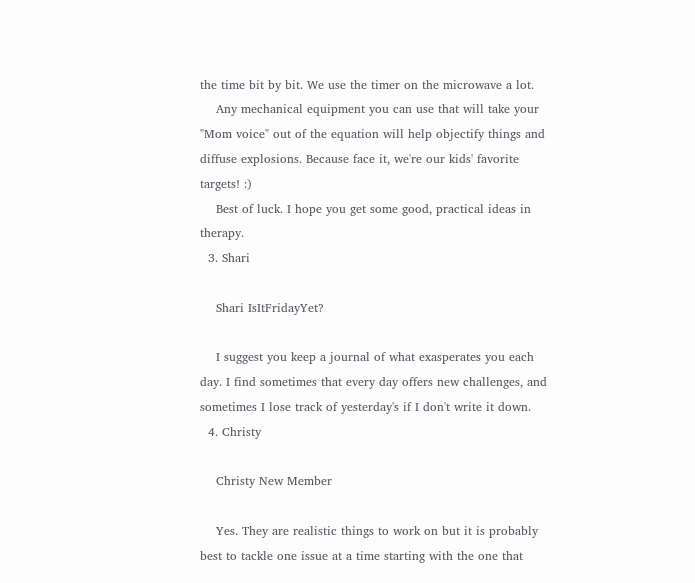the time bit by bit. We use the timer on the microwave a lot.
    Any mechanical equipment you can use that will take your "Mom voice" out of the equation will help objectify things and diffuse explosions. Because face it, we're our kids' favorite targets! :)
    Best of luck. I hope you get some good, practical ideas in therapy.
  3. Shari

    Shari IsItFridayYet?

    I suggest you keep a journal of what exasperates you each day. I find sometimes that every day offers new challenges, and sometimes I lose track of yesterday's if I don't write it down.
  4. Christy

    Christy New Member

    Yes. They are realistic things to work on but it is probably best to tackle one issue at a time starting with the one that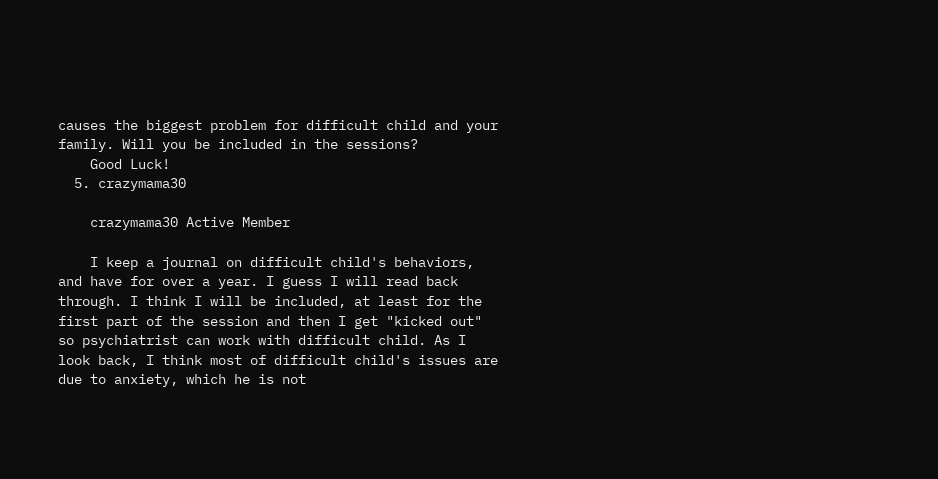causes the biggest problem for difficult child and your family. Will you be included in the sessions?
    Good Luck!
  5. crazymama30

    crazymama30 Active Member

    I keep a journal on difficult child's behaviors, and have for over a year. I guess I will read back through. I think I will be included, at least for the first part of the session and then I get "kicked out" so psychiatrist can work with difficult child. As I look back, I think most of difficult child's issues are due to anxiety, which he is not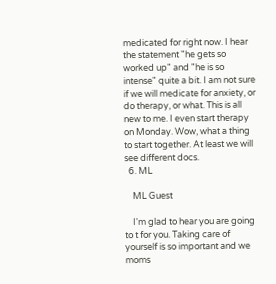medicated for right now. I hear the statement "he gets so worked up" and "he is so intense" quite a bit. I am not sure if we will medicate for anxiety, or do therapy, or what. This is all new to me. I even start therapy on Monday. Wow, what a thing to start together. At least we will see different docs.
  6. ML

    ML Guest

    I'm glad to hear you are going to t for you. Taking care of yourself is so important and we moms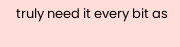truly need it every bit as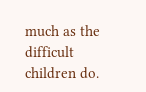much as the difficult children do.